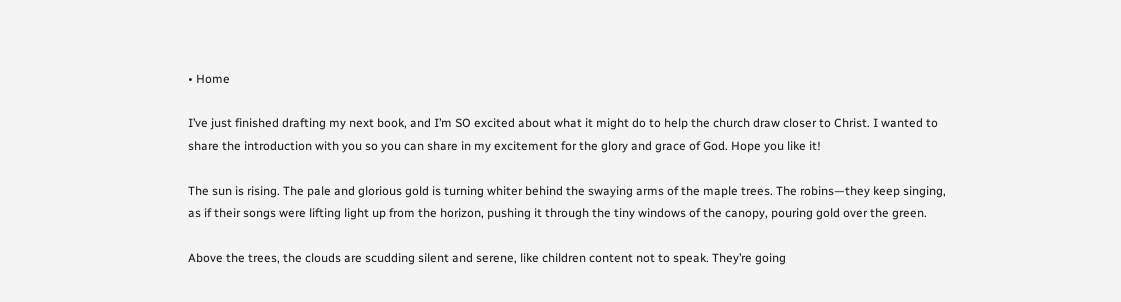• Home

I’ve just finished drafting my next book, and I’m SO excited about what it might do to help the church draw closer to Christ. I wanted to share the introduction with you so you can share in my excitement for the glory and grace of God. Hope you like it!

The sun is rising. The pale and glorious gold is turning whiter behind the swaying arms of the maple trees. The robins—they keep singing, as if their songs were lifting light up from the horizon, pushing it through the tiny windows of the canopy, pouring gold over the green.

Above the trees, the clouds are scudding silent and serene, like children content not to speak. They’re going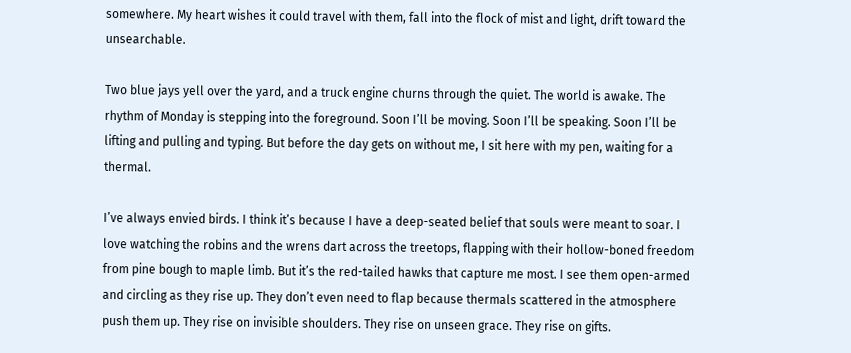somewhere. My heart wishes it could travel with them, fall into the flock of mist and light, drift toward the unsearchable.

Two blue jays yell over the yard, and a truck engine churns through the quiet. The world is awake. The rhythm of Monday is stepping into the foreground. Soon I’ll be moving. Soon I’ll be speaking. Soon I’ll be lifting and pulling and typing. But before the day gets on without me, I sit here with my pen, waiting for a thermal.

I’ve always envied birds. I think it’s because I have a deep-seated belief that souls were meant to soar. I love watching the robins and the wrens dart across the treetops, flapping with their hollow-boned freedom from pine bough to maple limb. But it’s the red-tailed hawks that capture me most. I see them open-armed and circling as they rise up. They don’t even need to flap because thermals scattered in the atmosphere push them up. They rise on invisible shoulders. They rise on unseen grace. They rise on gifts.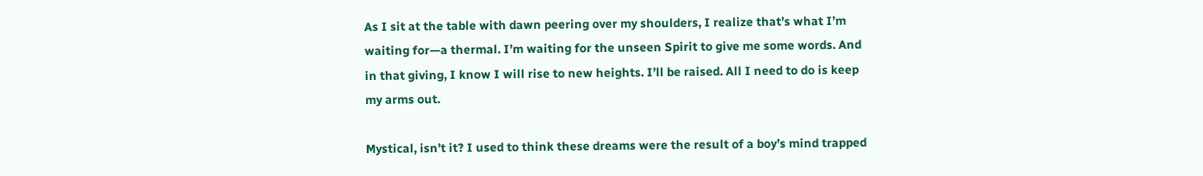As I sit at the table with dawn peering over my shoulders, I realize that’s what I’m waiting for—a thermal. I’m waiting for the unseen Spirit to give me some words. And in that giving, I know I will rise to new heights. I’ll be raised. All I need to do is keep my arms out.

Mystical, isn’t it? I used to think these dreams were the result of a boy’s mind trapped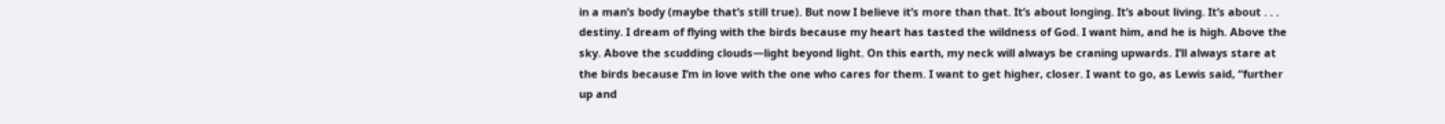in a man’s body (maybe that’s still true). But now I believe it’s more than that. It’s about longing. It’s about living. It’s about . . . destiny. I dream of flying with the birds because my heart has tasted the wildness of God. I want him, and he is high. Above the sky. Above the scudding clouds—light beyond light. On this earth, my neck will always be craning upwards. I’ll always stare at the birds because I’m in love with the one who cares for them. I want to get higher, closer. I want to go, as Lewis said, “further up and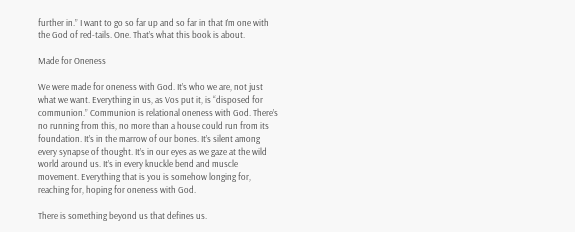further in.” I want to go so far up and so far in that I’m one with the God of red-tails. One. That’s what this book is about.

Made for Oneness

We were made for oneness with God. It’s who we are, not just what we want. Everything in us, as Vos put it, is “disposed for communion.” Communion is relational oneness with God. There’s no running from this, no more than a house could run from its foundation. It’s in the marrow of our bones. It’s silent among every synapse of thought. It’s in our eyes as we gaze at the wild world around us. It’s in every knuckle bend and muscle movement. Everything that is you is somehow longing for, reaching for, hoping for oneness with God.

There is something beyond us that defines us.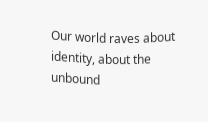Our world raves about identity, about the unbound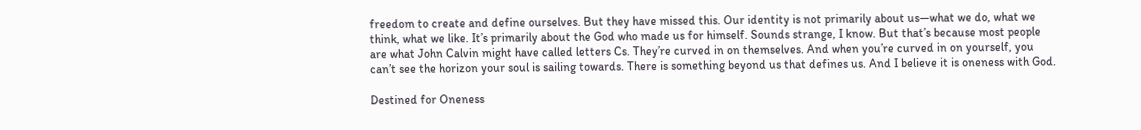freedom to create and define ourselves. But they have missed this. Our identity is not primarily about us—what we do, what we think, what we like. It’s primarily about the God who made us for himself. Sounds strange, I know. But that’s because most people are what John Calvin might have called letters Cs. They’re curved in on themselves. And when you’re curved in on yourself, you can’t see the horizon your soul is sailing towards. There is something beyond us that defines us. And I believe it is oneness with God.

Destined for Oneness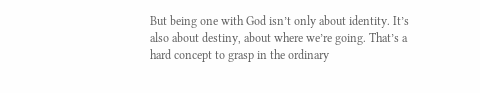But being one with God isn’t only about identity. It’s also about destiny, about where we’re going. That’s a hard concept to grasp in the ordinary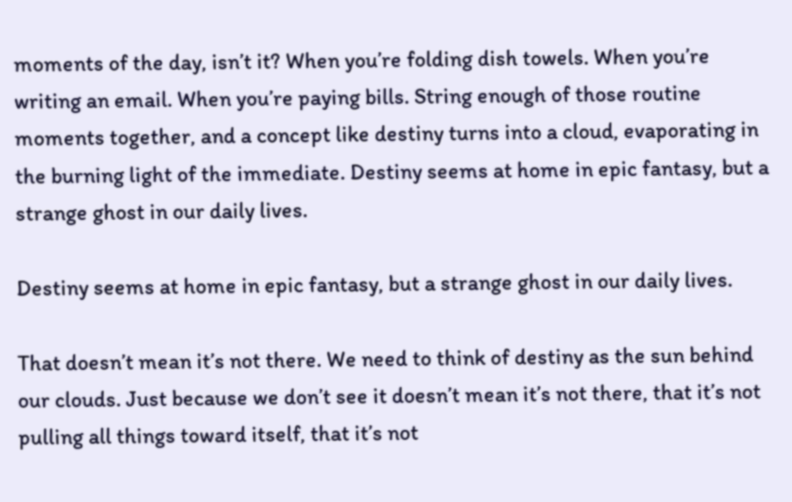moments of the day, isn’t it? When you’re folding dish towels. When you’re writing an email. When you’re paying bills. String enough of those routine moments together, and a concept like destiny turns into a cloud, evaporating in the burning light of the immediate. Destiny seems at home in epic fantasy, but a strange ghost in our daily lives.

Destiny seems at home in epic fantasy, but a strange ghost in our daily lives.

That doesn’t mean it’s not there. We need to think of destiny as the sun behind our clouds. Just because we don’t see it doesn’t mean it’s not there, that it’s not pulling all things toward itself, that it’s not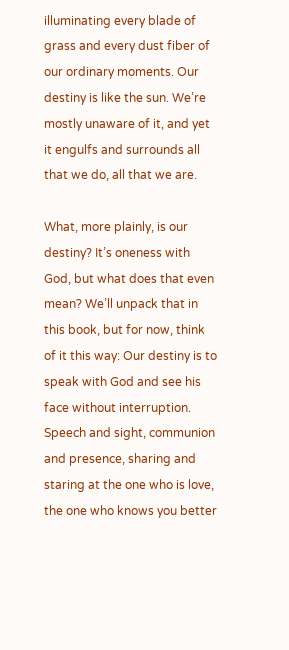illuminating every blade of grass and every dust fiber of our ordinary moments. Our destiny is like the sun. We’re mostly unaware of it, and yet it engulfs and surrounds all that we do, all that we are.

What, more plainly, is our destiny? It’s oneness with God, but what does that even mean? We’ll unpack that in this book, but for now, think of it this way: Our destiny is to speak with God and see his face without interruption. Speech and sight, communion and presence, sharing and staring at the one who is love, the one who knows you better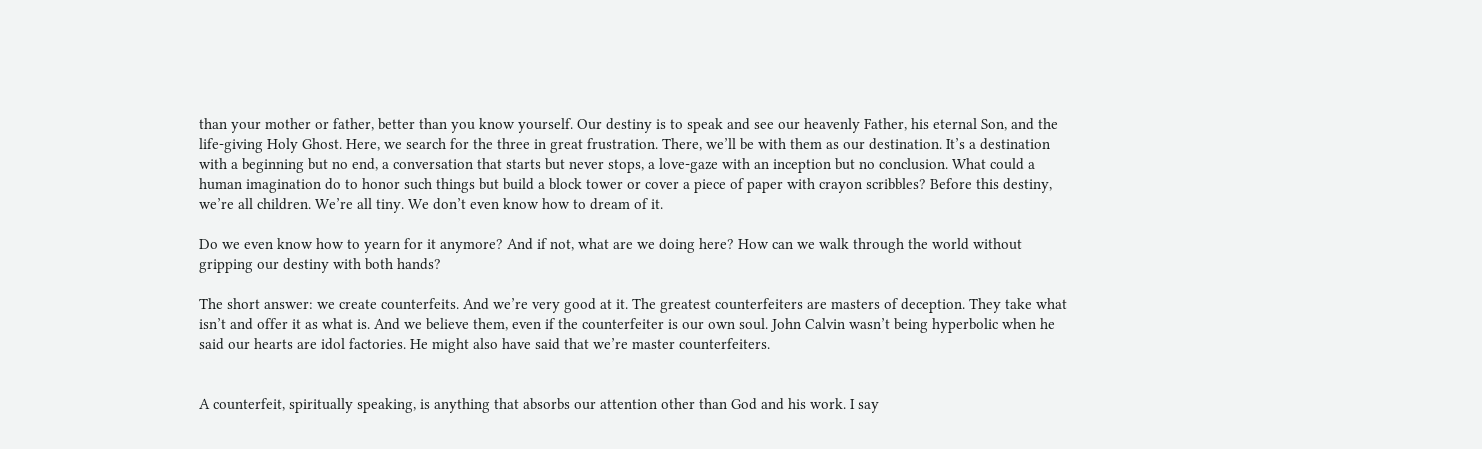than your mother or father, better than you know yourself. Our destiny is to speak and see our heavenly Father, his eternal Son, and the life-giving Holy Ghost. Here, we search for the three in great frustration. There, we’ll be with them as our destination. It’s a destination with a beginning but no end, a conversation that starts but never stops, a love-gaze with an inception but no conclusion. What could a human imagination do to honor such things but build a block tower or cover a piece of paper with crayon scribbles? Before this destiny, we’re all children. We’re all tiny. We don’t even know how to dream of it.

Do we even know how to yearn for it anymore? And if not, what are we doing here? How can we walk through the world without gripping our destiny with both hands?

The short answer: we create counterfeits. And we’re very good at it. The greatest counterfeiters are masters of deception. They take what isn’t and offer it as what is. And we believe them, even if the counterfeiter is our own soul. John Calvin wasn’t being hyperbolic when he said our hearts are idol factories. He might also have said that we’re master counterfeiters.


A counterfeit, spiritually speaking, is anything that absorbs our attention other than God and his work. I say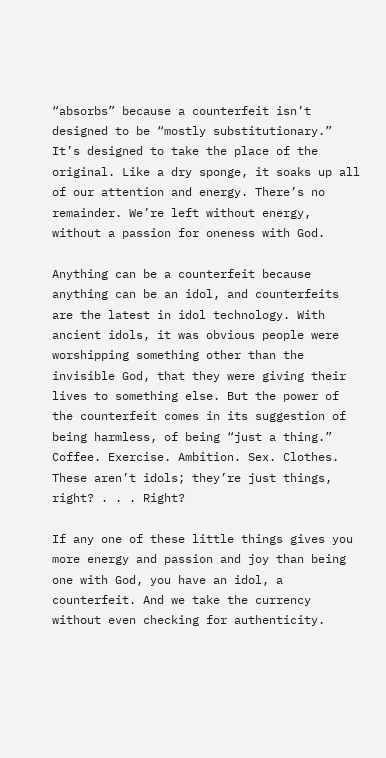“absorbs” because a counterfeit isn’t designed to be “mostly substitutionary.” It’s designed to take the place of the original. Like a dry sponge, it soaks up all of our attention and energy. There’s no remainder. We’re left without energy, without a passion for oneness with God.

Anything can be a counterfeit because anything can be an idol, and counterfeits are the latest in idol technology. With ancient idols, it was obvious people were worshipping something other than the invisible God, that they were giving their lives to something else. But the power of the counterfeit comes in its suggestion of being harmless, of being “just a thing.” Coffee. Exercise. Ambition. Sex. Clothes. These aren’t idols; they’re just things, right? . . . Right?

If any one of these little things gives you more energy and passion and joy than being one with God, you have an idol, a counterfeit. And we take the currency without even checking for authenticity.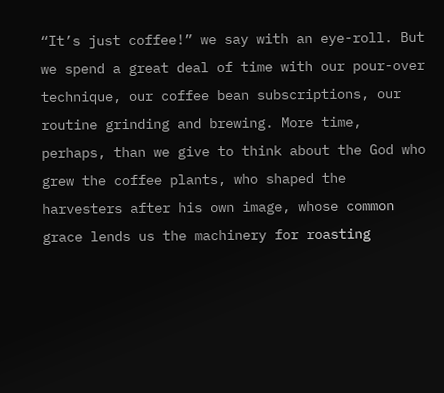“It’s just coffee!” we say with an eye-roll. But we spend a great deal of time with our pour-over technique, our coffee bean subscriptions, our routine grinding and brewing. More time, perhaps, than we give to think about the God who grew the coffee plants, who shaped the harvesters after his own image, whose common grace lends us the machinery for roasting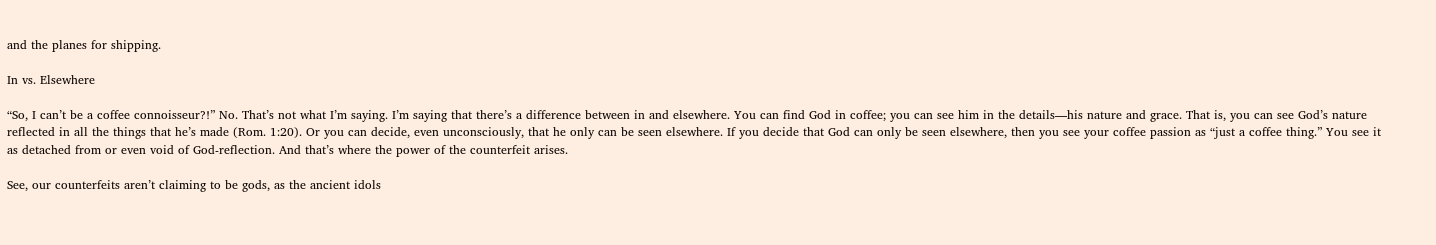and the planes for shipping.

In vs. Elsewhere

“So, I can’t be a coffee connoisseur?!” No. That’s not what I’m saying. I’m saying that there’s a difference between in and elsewhere. You can find God in coffee; you can see him in the details—his nature and grace. That is, you can see God’s nature reflected in all the things that he’s made (Rom. 1:20). Or you can decide, even unconsciously, that he only can be seen elsewhere. If you decide that God can only be seen elsewhere, then you see your coffee passion as “just a coffee thing.” You see it as detached from or even void of God-reflection. And that’s where the power of the counterfeit arises.

See, our counterfeits aren’t claiming to be gods, as the ancient idols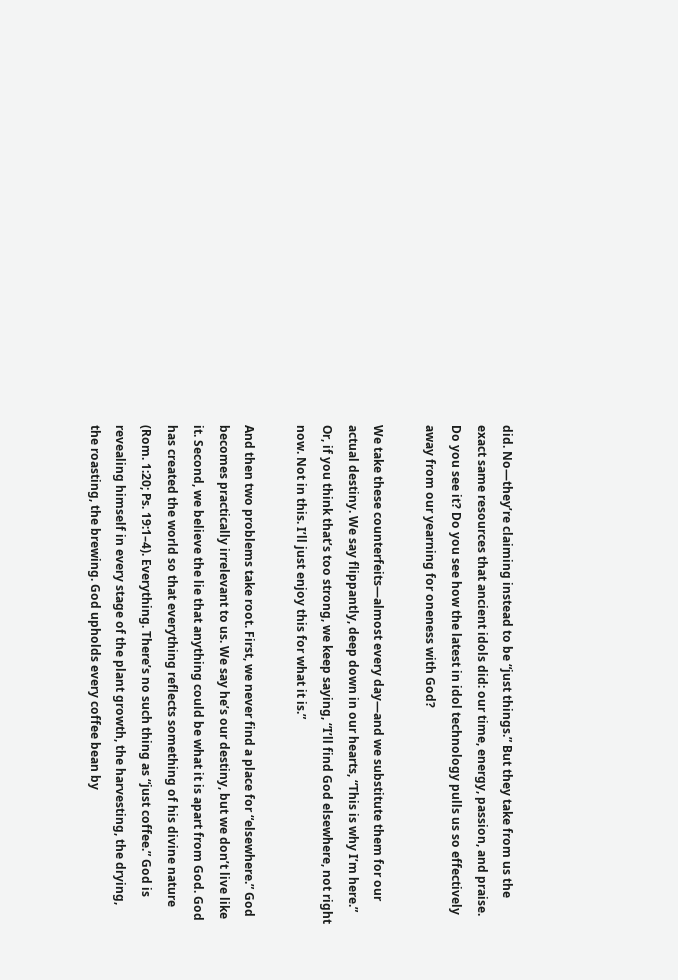did. No—they’re claiming instead to be “just things.” But they take from us the exact same resources that ancient idols did: our time, energy, passion, and praise. Do you see it? Do you see how the latest in idol technology pulls us so effectively away from our yearning for oneness with God?

We take these counterfeits—almost every day—and we substitute them for our actual destiny. We say flippantly, deep down in our hearts, “This is why I’m here.” Or, if you think that’s too strong, we keep saying, “I’ll find God elsewhere, not right now. Not in this. I’ll just enjoy this for what it is.”

And then two problems take root. First, we never find a place for “elsewhere.” God becomes practically irrelevant to us. We say he’s our destiny, but we don’t live like it. Second, we believe the lie that anything could be what it is apart from God. God has created the world so that everything reflects something of his divine nature (Rom. 1:20; Ps. 19:1–4). Everything. There’s no such thing as “just coffee.” God is revealing himself in every stage of the plant growth, the harvesting, the drying, the roasting, the brewing. God upholds every coffee bean by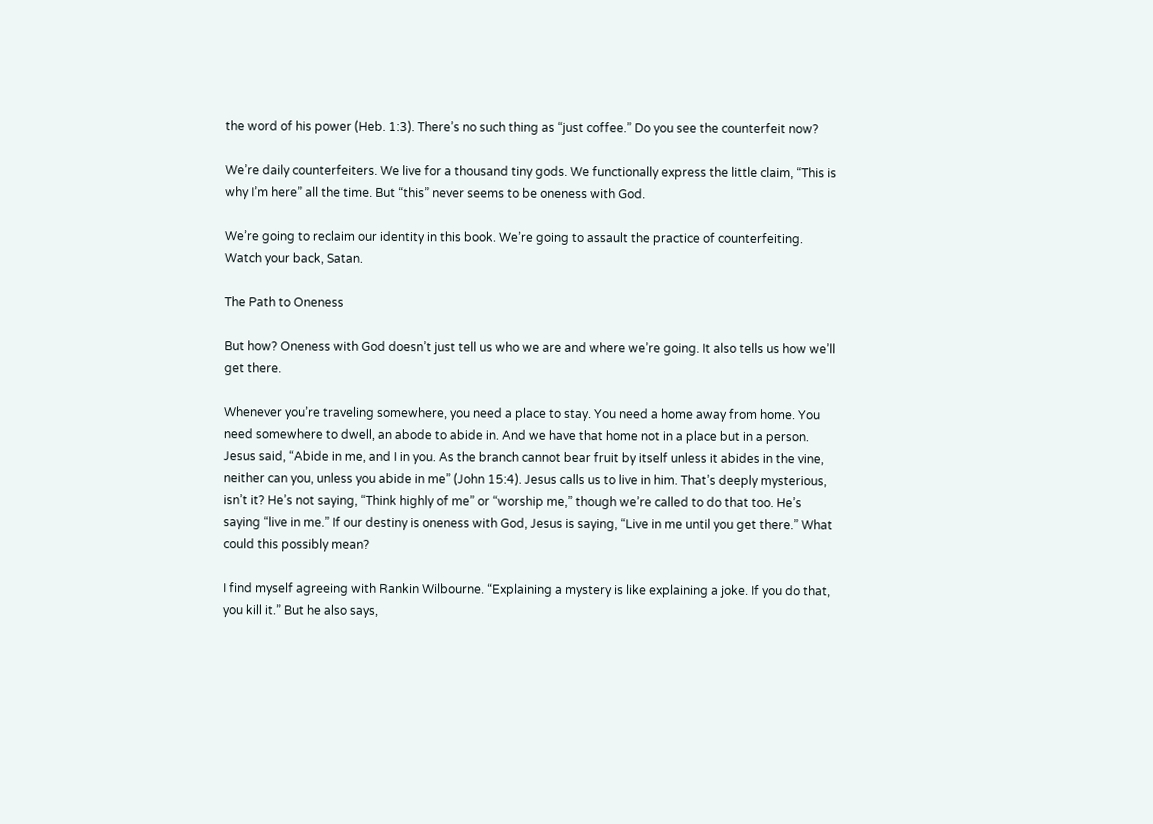the word of his power (Heb. 1:3). There’s no such thing as “just coffee.” Do you see the counterfeit now?

We’re daily counterfeiters. We live for a thousand tiny gods. We functionally express the little claim, “This is why I’m here” all the time. But “this” never seems to be oneness with God.

We’re going to reclaim our identity in this book. We’re going to assault the practice of counterfeiting. Watch your back, Satan.

The Path to Oneness

But how? Oneness with God doesn’t just tell us who we are and where we’re going. It also tells us how we’ll get there.

Whenever you’re traveling somewhere, you need a place to stay. You need a home away from home. You need somewhere to dwell, an abode to abide in. And we have that home not in a place but in a person. Jesus said, “Abide in me, and I in you. As the branch cannot bear fruit by itself unless it abides in the vine, neither can you, unless you abide in me” (John 15:4). Jesus calls us to live in him. That’s deeply mysterious, isn’t it? He’s not saying, “Think highly of me” or “worship me,” though we’re called to do that too. He’s saying “live in me.” If our destiny is oneness with God, Jesus is saying, “Live in me until you get there.” What could this possibly mean?

I find myself agreeing with Rankin Wilbourne. “Explaining a mystery is like explaining a joke. If you do that, you kill it.” But he also says,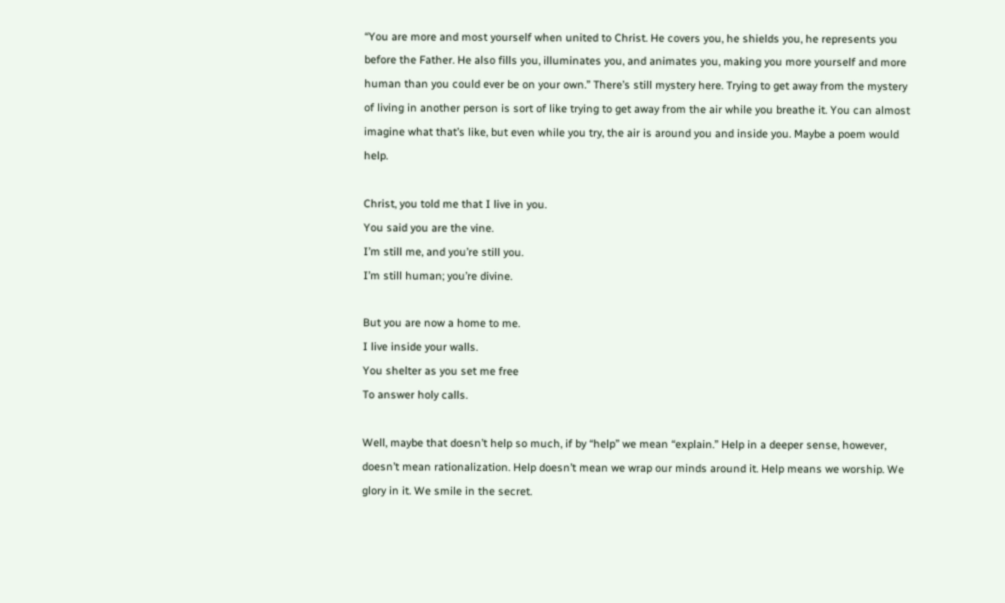“You are more and most yourself when united to Christ. He covers you, he shields you, he represents you before the Father. He also fills you, illuminates you, and animates you, making you more yourself and more human than you could ever be on your own.” There’s still mystery here. Trying to get away from the mystery of living in another person is sort of like trying to get away from the air while you breathe it. You can almost imagine what that’s like, but even while you try, the air is around you and inside you. Maybe a poem would help.

Christ, you told me that I live in you.
You said you are the vine.
I’m still me, and you’re still you.
I’m still human; you’re divine.

But you are now a home to me.
I live inside your walls.
You shelter as you set me free
To answer holy calls.

Well, maybe that doesn’t help so much, if by “help” we mean “explain.” Help in a deeper sense, however, doesn’t mean rationalization. Help doesn’t mean we wrap our minds around it. Help means we worship. We glory in it. We smile in the secret.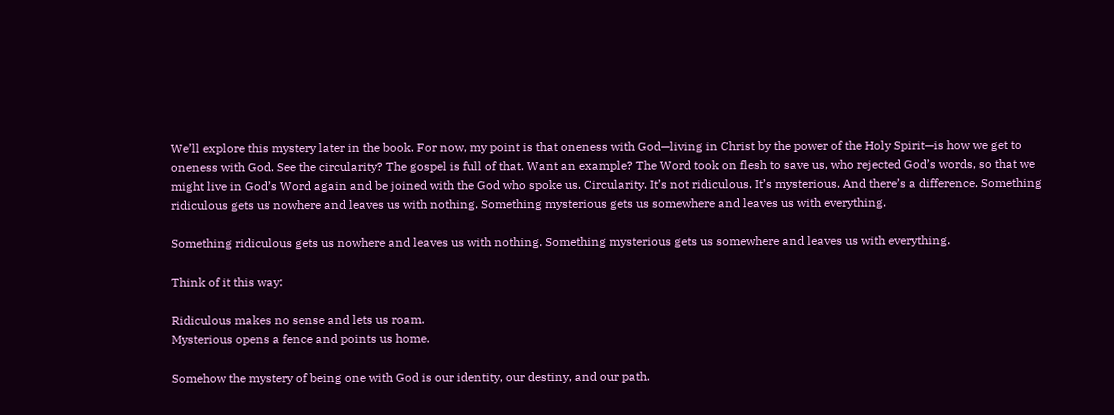We’ll explore this mystery later in the book. For now, my point is that oneness with God—living in Christ by the power of the Holy Spirit—is how we get to oneness with God. See the circularity? The gospel is full of that. Want an example? The Word took on flesh to save us, who rejected God’s words, so that we might live in God’s Word again and be joined with the God who spoke us. Circularity. It’s not ridiculous. It’s mysterious. And there’s a difference. Something ridiculous gets us nowhere and leaves us with nothing. Something mysterious gets us somewhere and leaves us with everything.

Something ridiculous gets us nowhere and leaves us with nothing. Something mysterious gets us somewhere and leaves us with everything.

Think of it this way:

Ridiculous makes no sense and lets us roam.
Mysterious opens a fence and points us home.

Somehow the mystery of being one with God is our identity, our destiny, and our path.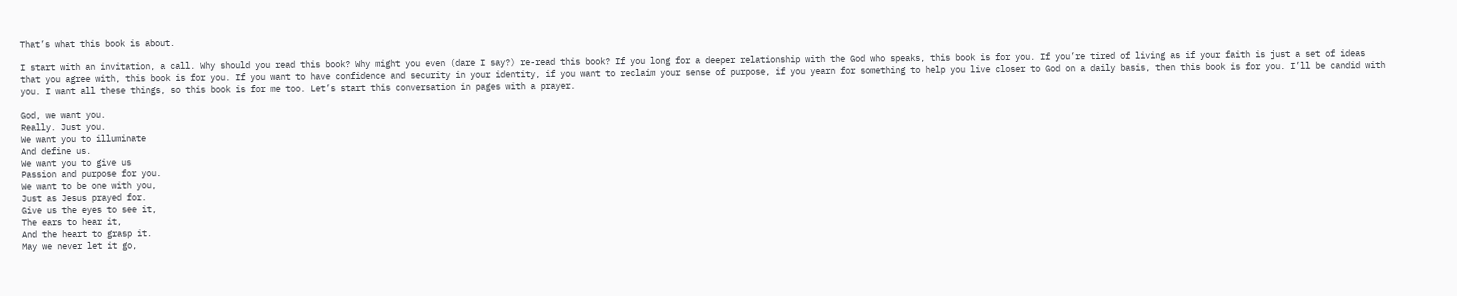That’s what this book is about.

I start with an invitation, a call. Why should you read this book? Why might you even (dare I say?) re-read this book? If you long for a deeper relationship with the God who speaks, this book is for you. If you’re tired of living as if your faith is just a set of ideas that you agree with, this book is for you. If you want to have confidence and security in your identity, if you want to reclaim your sense of purpose, if you yearn for something to help you live closer to God on a daily basis, then this book is for you. I’ll be candid with you. I want all these things, so this book is for me too. Let’s start this conversation in pages with a prayer.

God, we want you.
Really. Just you.
We want you to illuminate
And define us.
We want you to give us
Passion and purpose for you.
We want to be one with you,
Just as Jesus prayed for.
Give us the eyes to see it,
The ears to hear it,
And the heart to grasp it.
May we never let it go,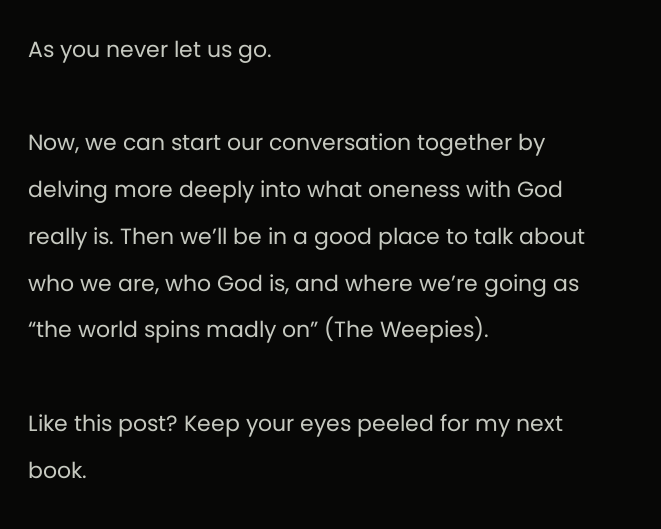As you never let us go.

Now, we can start our conversation together by delving more deeply into what oneness with God really is. Then we’ll be in a good place to talk about who we are, who God is, and where we’re going as “the world spins madly on” (The Weepies).

Like this post? Keep your eyes peeled for my next book.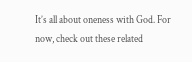It’s all about oneness with God. For now, check out these related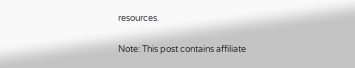resources.

Note: This post contains affiliate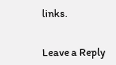links.


Leave a Reply